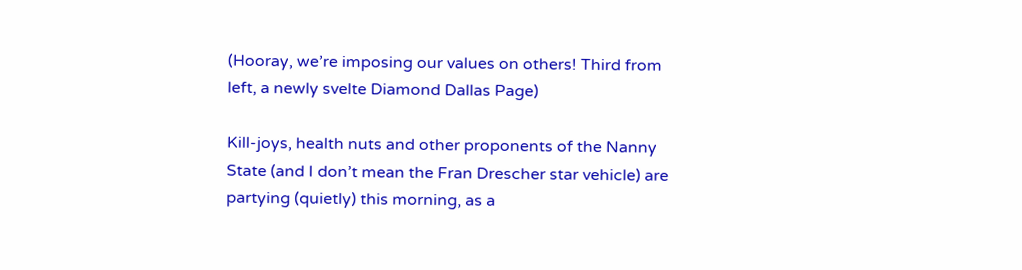(Hooray, we’re imposing our values on others! Third from left, a newly svelte Diamond Dallas Page)

Kill-joys, health nuts and other proponents of the Nanny State (and I don’t mean the Fran Drescher star vehicle) are partying (quietly) this morning, as a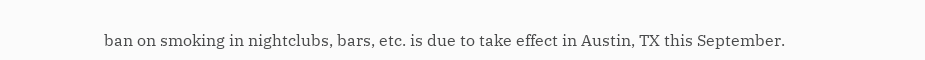ban on smoking in nightclubs, bars, etc. is due to take effect in Austin, TX this September.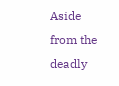Aside from the deadly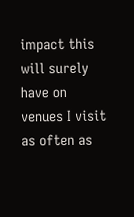impact this will surely have on venues I visit as often as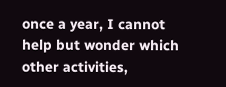once a year, I cannot help but wonder which other activities,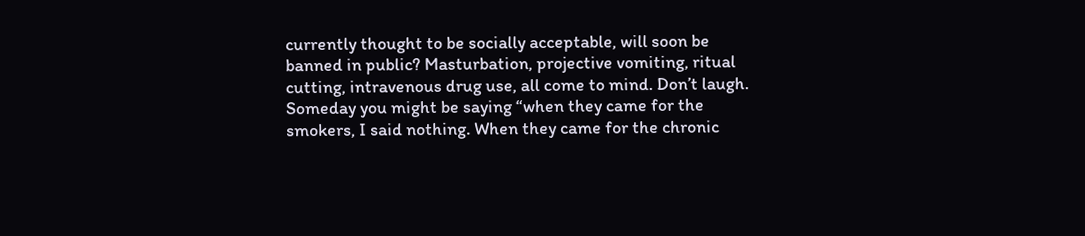currently thought to be socially acceptable, will soon be banned in public? Masturbation, projective vomiting, ritual cutting, intravenous drug use, all come to mind. Don’t laugh. Someday you might be saying “when they came for the smokers, I said nothing. When they came for the chronic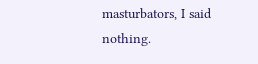masturbators, I said nothing.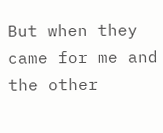But when they came for me and the other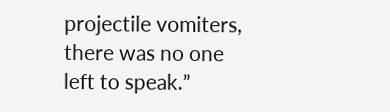projectile vomiters, there was no one left to speak.”